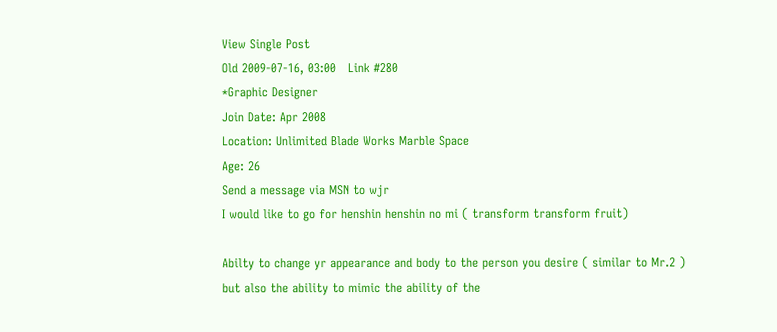View Single Post
Old 2009-07-16, 03:00   Link #280
*Graphic Designer
Join Date: Apr 2008
Location: Unlimited Blade Works Marble Space
Age: 26
Send a message via MSN to wjr
I would like to go for henshin henshin no mi ( transform transform fruit)

Abilty to change yr appearance and body to the person you desire ( similar to Mr.2 )
but also the ability to mimic the ability of the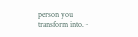person you transform into.~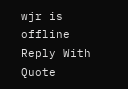wjr is offline   Reply With Quote